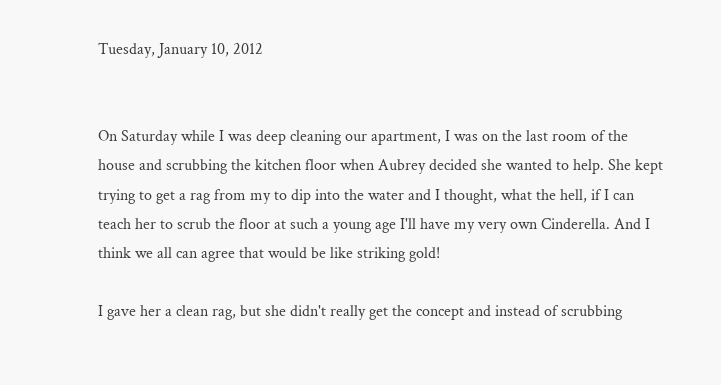Tuesday, January 10, 2012


On Saturday while I was deep cleaning our apartment, I was on the last room of the house and scrubbing the kitchen floor when Aubrey decided she wanted to help. She kept trying to get a rag from my to dip into the water and I thought, what the hell, if I can teach her to scrub the floor at such a young age I'll have my very own Cinderella. And I think we all can agree that would be like striking gold!

I gave her a clean rag, but she didn't really get the concept and instead of scrubbing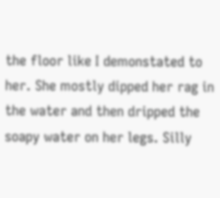the floor like I demonstated to her. She mostly dipped her rag in the water and then dripped the soapy water on her legs. Silly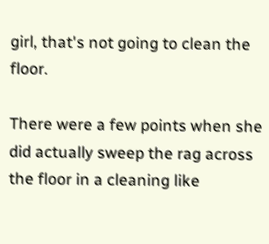girl, that's not going to clean the floor.

There were a few points when she did actually sweep the rag across the floor in a cleaning like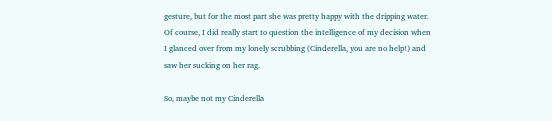gesture, but for the most part she was pretty happy with the dripping water. Of course, I did really start to question the intelligence of my decision when I glanced over from my lonely scrubbing (Cinderella, you are no help!) and saw her sucking on her rag.

So, maybe not my Cinderella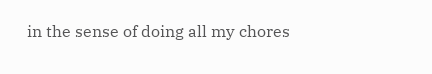in the sense of doing all my chores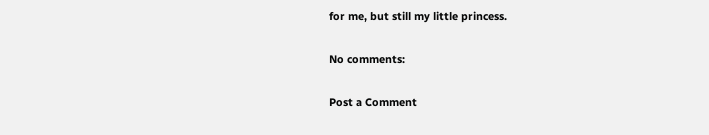for me, but still my little princess.

No comments:

Post a Comment